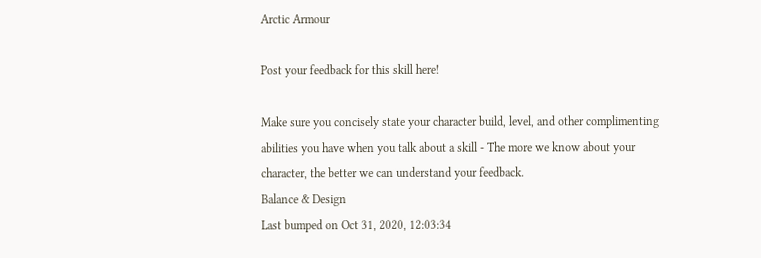Arctic Armour

Post your feedback for this skill here!

Make sure you concisely state your character build, level, and other complimenting abilities you have when you talk about a skill - The more we know about your character, the better we can understand your feedback.
Balance & Design
Last bumped on Oct 31, 2020, 12:03:34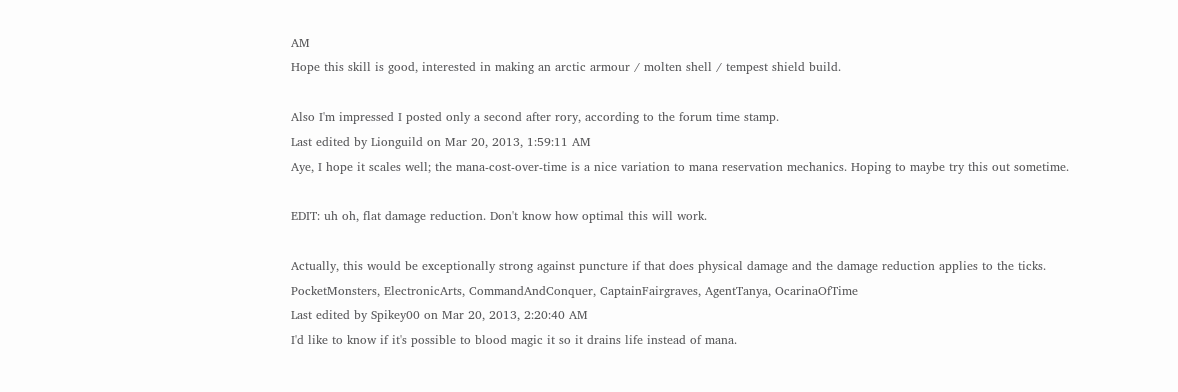AM
Hope this skill is good, interested in making an arctic armour / molten shell / tempest shield build.

Also I'm impressed I posted only a second after rory, according to the forum time stamp.
Last edited by Lionguild on Mar 20, 2013, 1:59:11 AM
Aye, I hope it scales well; the mana-cost-over-time is a nice variation to mana reservation mechanics. Hoping to maybe try this out sometime.

EDIT: uh oh, flat damage reduction. Don't know how optimal this will work.

Actually, this would be exceptionally strong against puncture if that does physical damage and the damage reduction applies to the ticks.
PocketMonsters, ElectronicArts, CommandAndConquer, CaptainFairgraves, AgentTanya, OcarinaOfTime
Last edited by Spikey00 on Mar 20, 2013, 2:20:40 AM
I'd like to know if it's possible to blood magic it so it drains life instead of mana.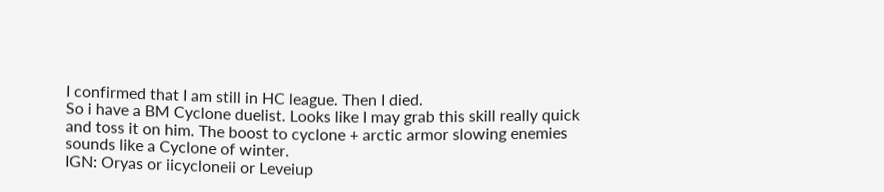I confirmed that I am still in HC league. Then I died.
So i have a BM Cyclone duelist. Looks like I may grab this skill really quick and toss it on him. The boost to cyclone + arctic armor slowing enemies sounds like a Cyclone of winter.
IGN: Oryas or iicycloneii or Leveiup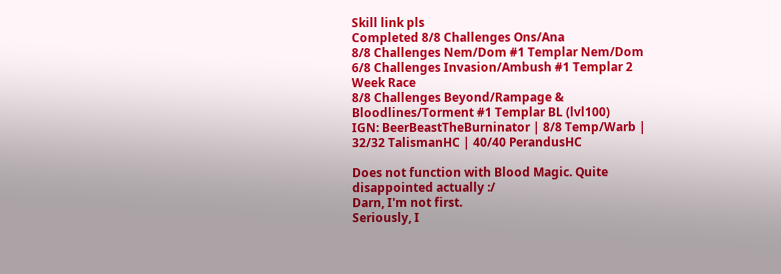Skill link pls
Completed 8/8 Challenges Ons/Ana
8/8 Challenges Nem/Dom #1 Templar Nem/Dom
6/8 Challenges Invasion/Ambush #1 Templar 2 Week Race
8/8 Challenges Beyond/Rampage & Bloodlines/Torment #1 Templar BL (lvl100)
IGN: BeerBeastTheBurninator | 8/8 Temp/Warb | 32/32 TalismanHC | 40/40 PerandusHC

Does not function with Blood Magic. Quite disappointed actually :/
Darn, I'm not first.
Seriously, I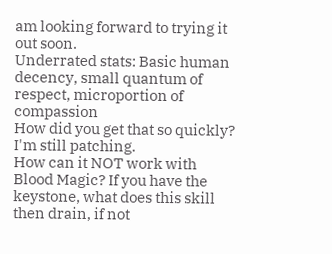am looking forward to trying it out soon.
Underrated stats: Basic human decency, small quantum of respect, microportion of compassion
How did you get that so quickly? I'm still patching.
How can it NOT work with Blood Magic? If you have the keystone, what does this skill then drain, if not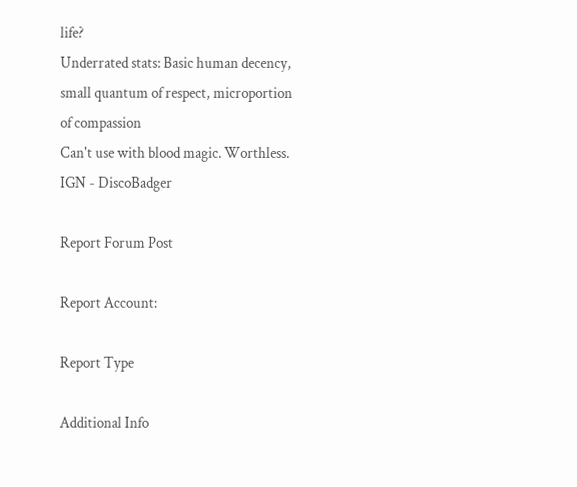life?
Underrated stats: Basic human decency, small quantum of respect, microportion of compassion
Can't use with blood magic. Worthless.
IGN - DiscoBadger

Report Forum Post

Report Account:

Report Type

Additional Info